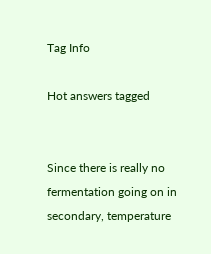Tag Info

Hot answers tagged


Since there is really no fermentation going on in secondary, temperature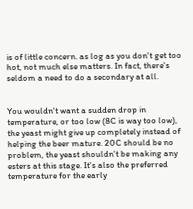is of little concern. as log as you don't get too hot, not much else matters. In fact, there's seldom a need to do a secondary at all.


You wouldn't want a sudden drop in temperature, or too low (8C is way too low), the yeast might give up completely instead of helping the beer mature. 20C should be no problem, the yeast shouldn't be making any esters at this stage. It's also the preferred temperature for the early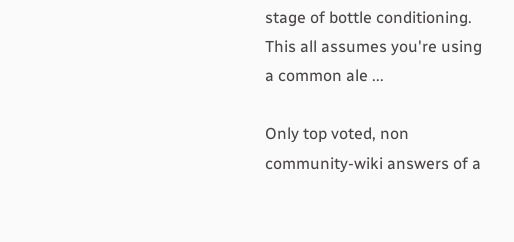stage of bottle conditioning. This all assumes you're using a common ale ...

Only top voted, non community-wiki answers of a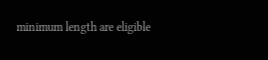minimum length are eligible